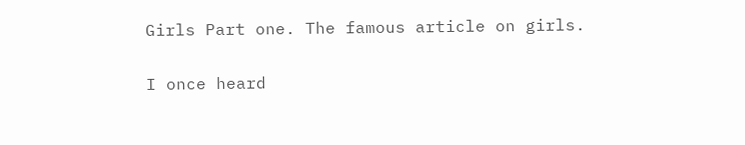Girls Part one. The famous article on girls.

I once heard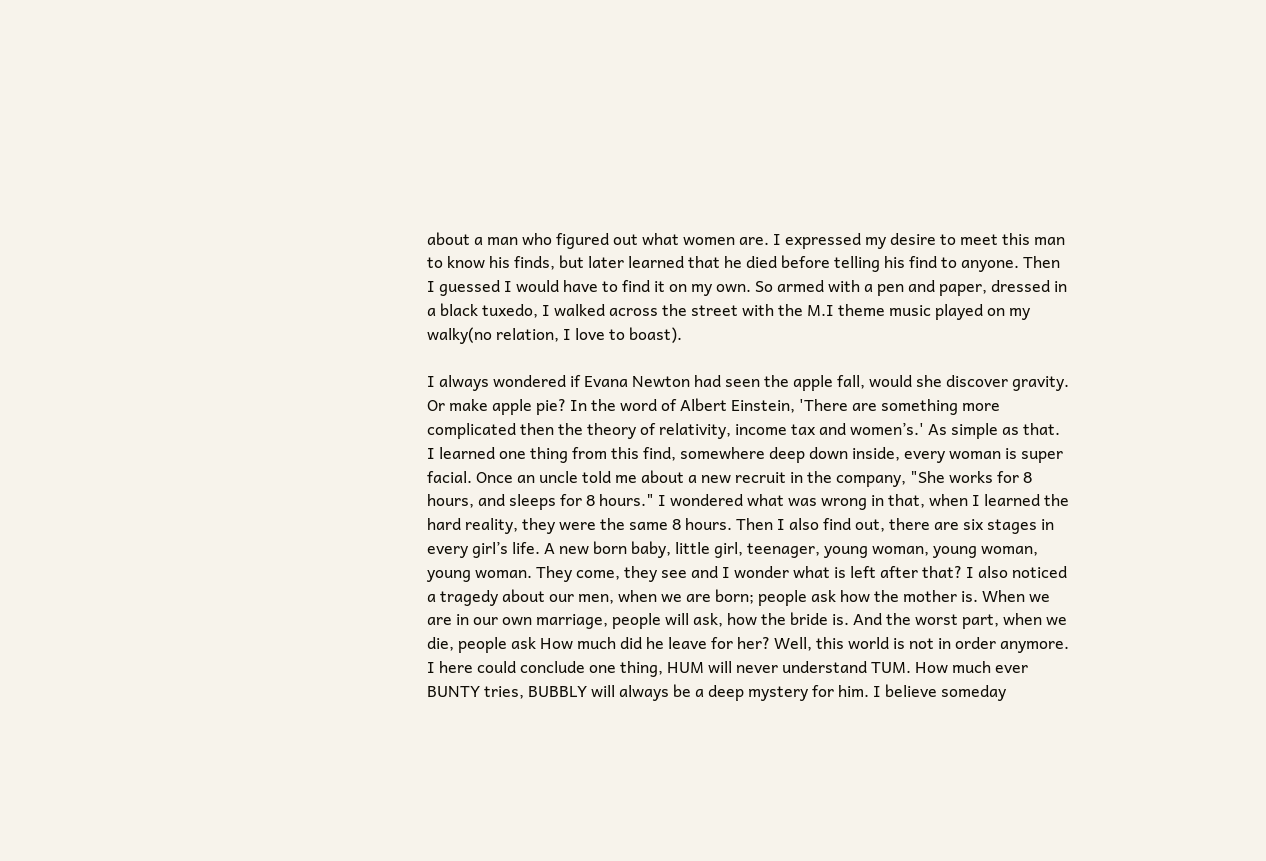about a man who figured out what women are. I expressed my desire to meet this man to know his finds, but later learned that he died before telling his find to anyone. Then I guessed I would have to find it on my own. So armed with a pen and paper, dressed in a black tuxedo, I walked across the street with the M.I theme music played on my walky(no relation, I love to boast).

I always wondered if Evana Newton had seen the apple fall, would she discover gravity. Or make apple pie? In the word of Albert Einstein, 'There are something more complicated then the theory of relativity, income tax and women’s.' As simple as that. I learned one thing from this find, somewhere deep down inside, every woman is super facial. Once an uncle told me about a new recruit in the company, "She works for 8 hours, and sleeps for 8 hours." I wondered what was wrong in that, when I learned the hard reality, they were the same 8 hours. Then I also find out, there are six stages in every girl’s life. A new born baby, little girl, teenager, young woman, young woman, young woman. They come, they see and I wonder what is left after that? I also noticed a tragedy about our men, when we are born; people ask how the mother is. When we are in our own marriage, people will ask, how the bride is. And the worst part, when we die, people ask How much did he leave for her? Well, this world is not in order anymore. I here could conclude one thing, HUM will never understand TUM. How much ever BUNTY tries, BUBBLY will always be a deep mystery for him. I believe someday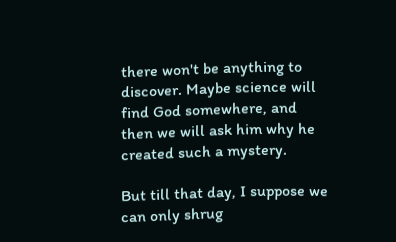there won't be anything to discover. Maybe science will find God somewhere, and then we will ask him why he created such a mystery.

But till that day, I suppose we can only shrug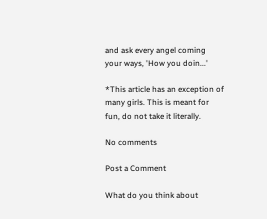and ask every angel coming your ways, 'How you doin...'

*This article has an exception of many girls. This is meant for fun, do not take it literally.

No comments

Post a Comment

What do you think about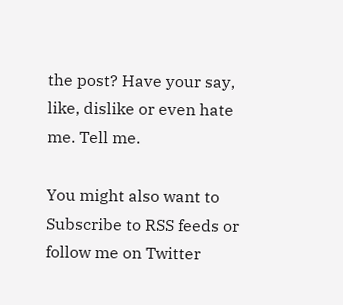the post? Have your say, like, dislike or even hate me. Tell me.

You might also want to Subscribe to RSS feeds or follow me on Twitter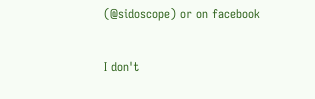(@sidoscope) or on facebook

I don't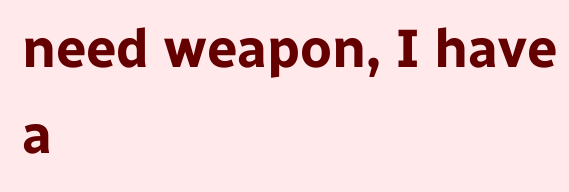need weapon, I have a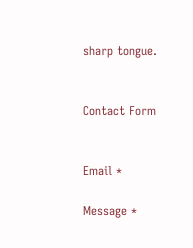sharp tongue.


Contact Form


Email *

Message *